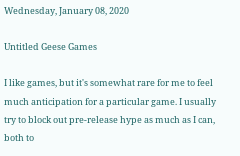Wednesday, January 08, 2020

Untitled Geese Games

I like games, but it's somewhat rare for me to feel much anticipation for a particular game. I usually try to block out pre-release hype as much as I can, both to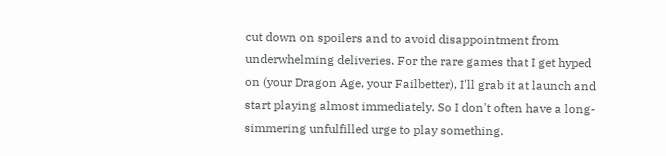cut down on spoilers and to avoid disappointment from underwhelming deliveries. For the rare games that I get hyped on (your Dragon Age, your Failbetter), I'll grab it at launch and start playing almost immediately. So I don't often have a long-simmering unfulfilled urge to play something.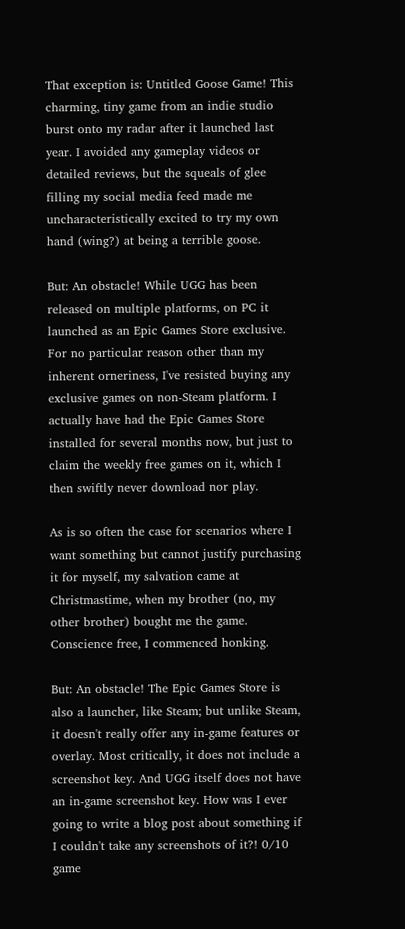That exception is: Untitled Goose Game! This charming, tiny game from an indie studio burst onto my radar after it launched last year. I avoided any gameplay videos or detailed reviews, but the squeals of glee filling my social media feed made me uncharacteristically excited to try my own hand (wing?) at being a terrible goose.

But: An obstacle! While UGG has been released on multiple platforms, on PC it launched as an Epic Games Store exclusive. For no particular reason other than my inherent orneriness, I've resisted buying any exclusive games on non-Steam platform. I actually have had the Epic Games Store installed for several months now, but just to claim the weekly free games on it, which I then swiftly never download nor play.

As is so often the case for scenarios where I want something but cannot justify purchasing it for myself, my salvation came at Christmastime, when my brother (no, my other brother) bought me the game. Conscience free, I commenced honking.

But: An obstacle! The Epic Games Store is also a launcher, like Steam; but unlike Steam, it doesn't really offer any in-game features or overlay. Most critically, it does not include a screenshot key. And UGG itself does not have an in-game screenshot key. How was I ever going to write a blog post about something if I couldn't take any screenshots of it?! 0/10 game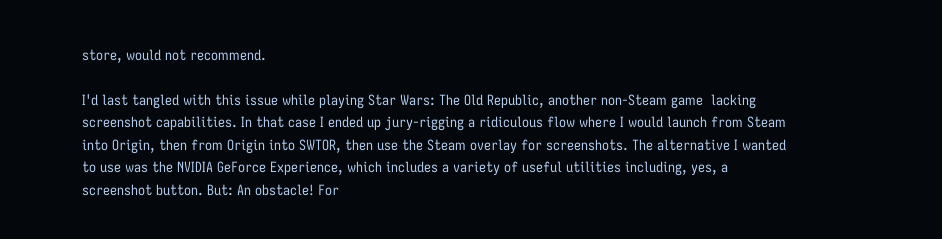store, would not recommend.

I'd last tangled with this issue while playing Star Wars: The Old Republic, another non-Steam game  lacking screenshot capabilities. In that case I ended up jury-rigging a ridiculous flow where I would launch from Steam into Origin, then from Origin into SWTOR, then use the Steam overlay for screenshots. The alternative I wanted to use was the NVIDIA GeForce Experience, which includes a variety of useful utilities including, yes, a screenshot button. But: An obstacle! For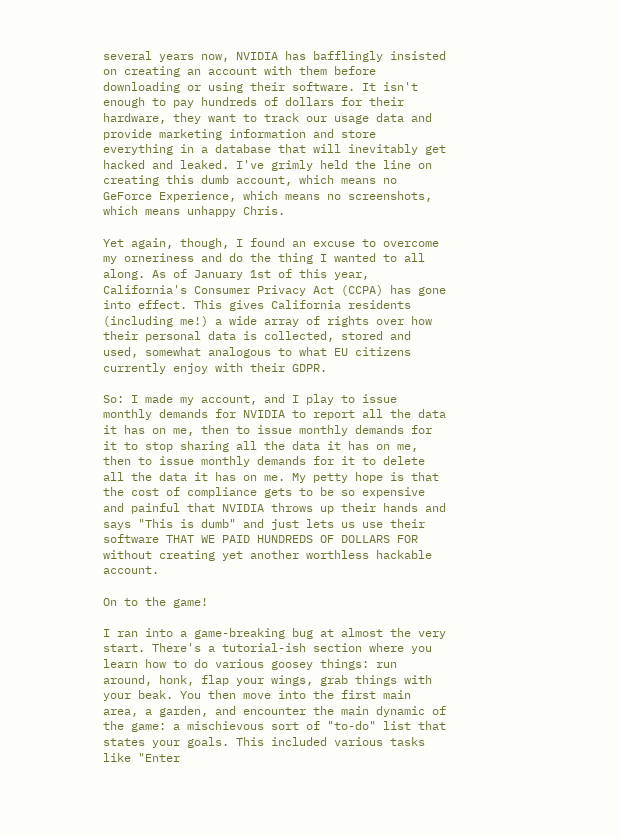several years now, NVIDIA has bafflingly insisted on creating an account with them before downloading or using their software. It isn't enough to pay hundreds of dollars for their hardware, they want to track our usage data and provide marketing information and store everything in a database that will inevitably get hacked and leaked. I've grimly held the line on creating this dumb account, which means no GeForce Experience, which means no screenshots, which means unhappy Chris.

Yet again, though, I found an excuse to overcome my orneriness and do the thing I wanted to all along. As of January 1st of this year, California's Consumer Privacy Act (CCPA) has gone into effect. This gives California residents (including me!) a wide array of rights over how their personal data is collected, stored and used, somewhat analogous to what EU citizens currently enjoy with their GDPR.

So: I made my account, and I play to issue monthly demands for NVIDIA to report all the data it has on me, then to issue monthly demands for it to stop sharing all the data it has on me, then to issue monthly demands for it to delete all the data it has on me. My petty hope is that the cost of compliance gets to be so expensive and painful that NVIDIA throws up their hands and says "This is dumb" and just lets us use their software THAT WE PAID HUNDREDS OF DOLLARS FOR without creating yet another worthless hackable account.

On to the game!

I ran into a game-breaking bug at almost the very start. There's a tutorial-ish section where you learn how to do various goosey things: run around, honk, flap your wings, grab things with your beak. You then move into the first main area, a garden, and encounter the main dynamic of the game: a mischievous sort of "to-do" list that states your goals. This included various tasks like "Enter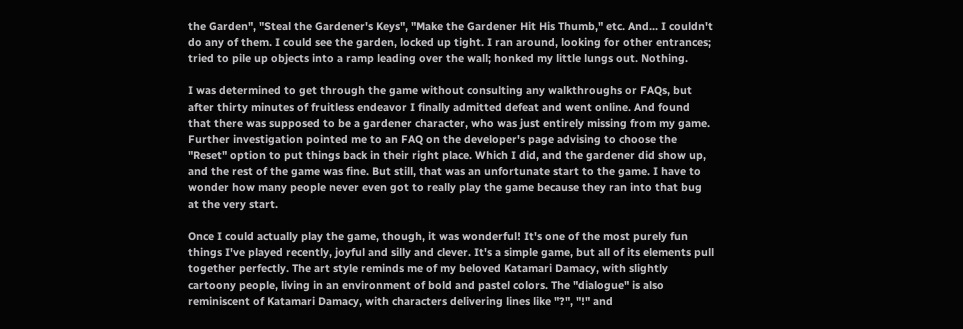the Garden", "Steal the Gardener's Keys", "Make the Gardener Hit His Thumb," etc. And... I couldn't do any of them. I could see the garden, locked up tight. I ran around, looking for other entrances; tried to pile up objects into a ramp leading over the wall; honked my little lungs out. Nothing.

I was determined to get through the game without consulting any walkthroughs or FAQs, but after thirty minutes of fruitless endeavor I finally admitted defeat and went online. And found that there was supposed to be a gardener character, who was just entirely missing from my game. Further investigation pointed me to an FAQ on the developer's page advising to choose the "Reset" option to put things back in their right place. Which I did, and the gardener did show up, and the rest of the game was fine. But still, that was an unfortunate start to the game. I have to wonder how many people never even got to really play the game because they ran into that bug at the very start.

Once I could actually play the game, though, it was wonderful! It's one of the most purely fun things I've played recently, joyful and silly and clever. It's a simple game, but all of its elements pull together perfectly. The art style reminds me of my beloved Katamari Damacy, with slightly cartoony people, living in an environment of bold and pastel colors. The "dialogue" is also reminiscent of Katamari Damacy, with characters delivering lines like "?", "!" and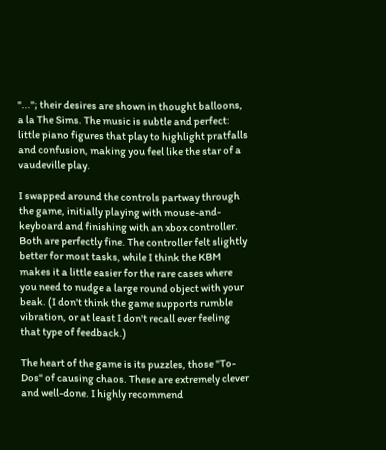"..."; their desires are shown in thought balloons, a la The Sims. The music is subtle and perfect: little piano figures that play to highlight pratfalls and confusion, making you feel like the star of a vaudeville play.

I swapped around the controls partway through the game, initially playing with mouse-and-keyboard and finishing with an xbox controller. Both are perfectly fine. The controller felt slightly better for most tasks, while I think the KBM makes it a little easier for the rare cases where you need to nudge a large round object with your beak. (I don't think the game supports rumble vibration, or at least I don't recall ever feeling that type of feedback.)

The heart of the game is its puzzles, those "To-Dos" of causing chaos. These are extremely clever and well-done. I highly recommend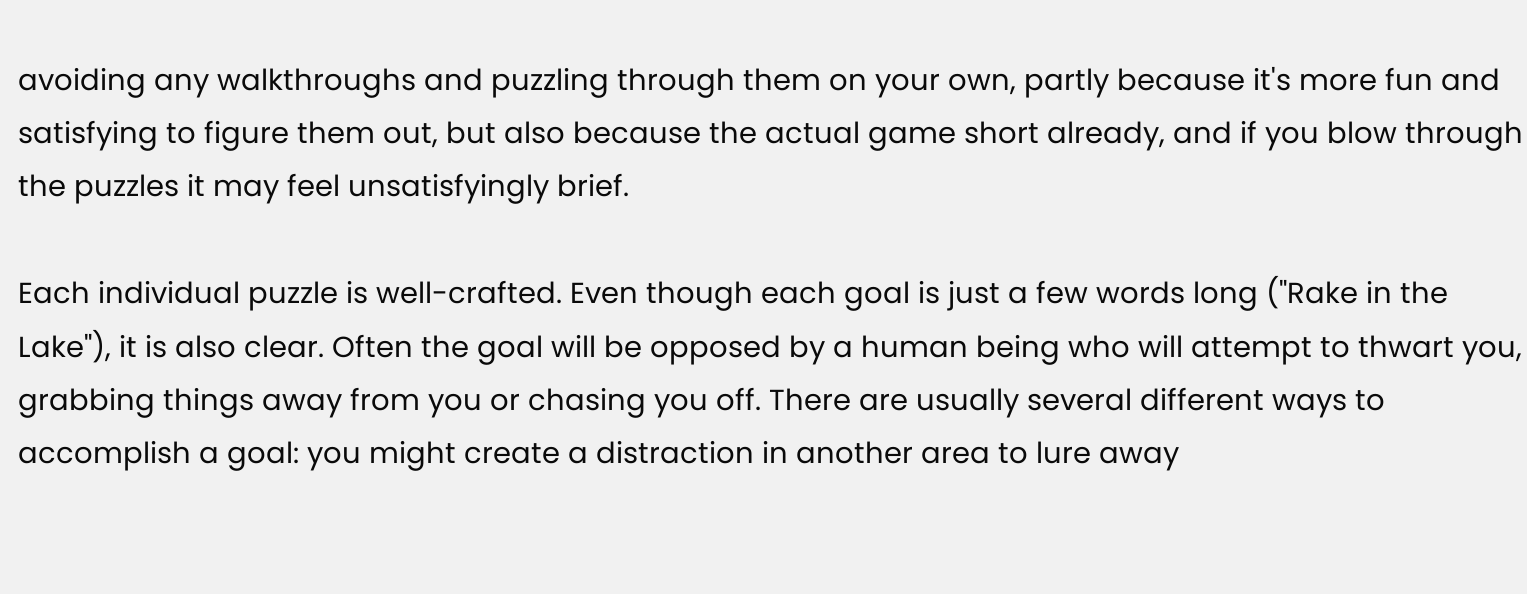avoiding any walkthroughs and puzzling through them on your own, partly because it's more fun and satisfying to figure them out, but also because the actual game short already, and if you blow through the puzzles it may feel unsatisfyingly brief.

Each individual puzzle is well-crafted. Even though each goal is just a few words long ("Rake in the Lake"), it is also clear. Often the goal will be opposed by a human being who will attempt to thwart you, grabbing things away from you or chasing you off. There are usually several different ways to accomplish a goal: you might create a distraction in another area to lure away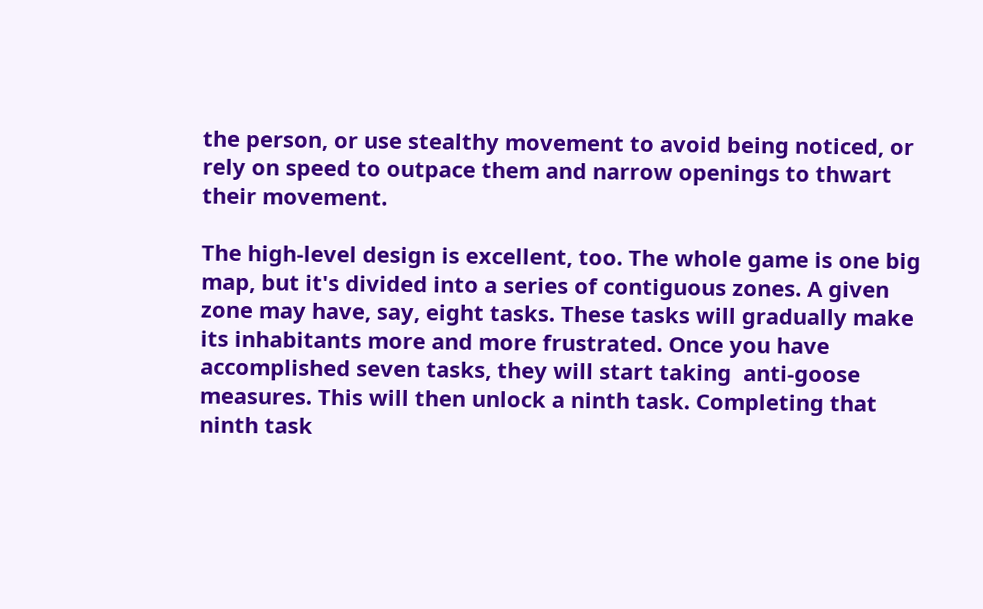the person, or use stealthy movement to avoid being noticed, or rely on speed to outpace them and narrow openings to thwart their movement.

The high-level design is excellent, too. The whole game is one big map, but it's divided into a series of contiguous zones. A given zone may have, say, eight tasks. These tasks will gradually make its inhabitants more and more frustrated. Once you have accomplished seven tasks, they will start taking  anti-goose measures. This will then unlock a ninth task. Completing that ninth task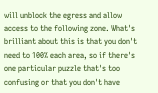will unblock the egress and allow access to the following zone. What's brilliant about this is that you don't need to 100% each area, so if there's one particular puzzle that's too confusing or that you don't have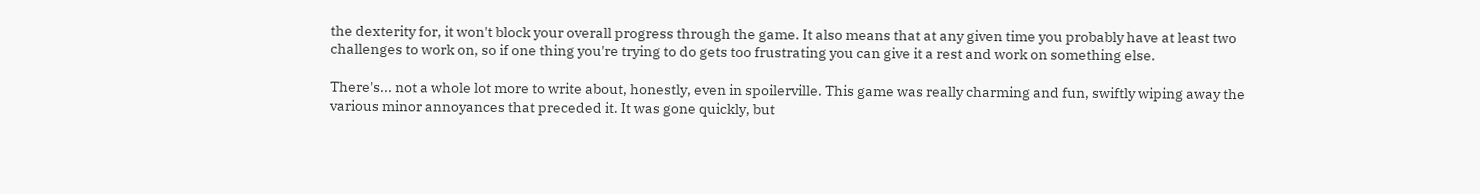the dexterity for, it won't block your overall progress through the game. It also means that at any given time you probably have at least two challenges to work on, so if one thing you're trying to do gets too frustrating you can give it a rest and work on something else.

There's... not a whole lot more to write about, honestly, even in spoilerville. This game was really charming and fun, swiftly wiping away the various minor annoyances that preceded it. It was gone quickly, but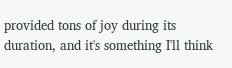provided tons of joy during its duration, and it's something I'll think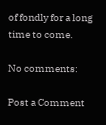of fondly for a long time to come.

No comments:

Post a Comment